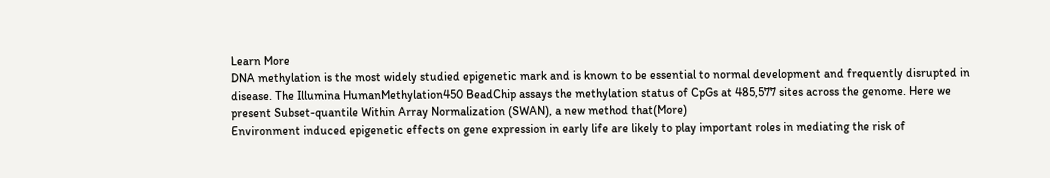Learn More
DNA methylation is the most widely studied epigenetic mark and is known to be essential to normal development and frequently disrupted in disease. The Illumina HumanMethylation450 BeadChip assays the methylation status of CpGs at 485,577 sites across the genome. Here we present Subset-quantile Within Array Normalization (SWAN), a new method that(More)
Environment induced epigenetic effects on gene expression in early life are likely to play important roles in mediating the risk of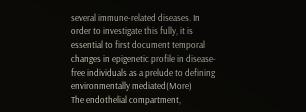several immune-related diseases. In order to investigate this fully, it is essential to first document temporal changes in epigenetic profile in disease-free individuals as a prelude to defining environmentally mediated(More)
The endothelial compartment,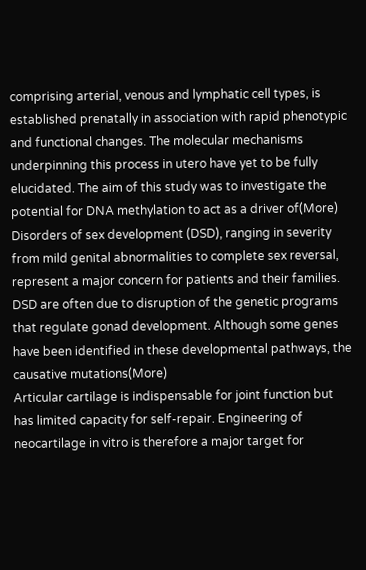comprising arterial, venous and lymphatic cell types, is established prenatally in association with rapid phenotypic and functional changes. The molecular mechanisms underpinning this process in utero have yet to be fully elucidated. The aim of this study was to investigate the potential for DNA methylation to act as a driver of(More)
Disorders of sex development (DSD), ranging in severity from mild genital abnormalities to complete sex reversal, represent a major concern for patients and their families. DSD are often due to disruption of the genetic programs that regulate gonad development. Although some genes have been identified in these developmental pathways, the causative mutations(More)
Articular cartilage is indispensable for joint function but has limited capacity for self-repair. Engineering of neocartilage in vitro is therefore a major target for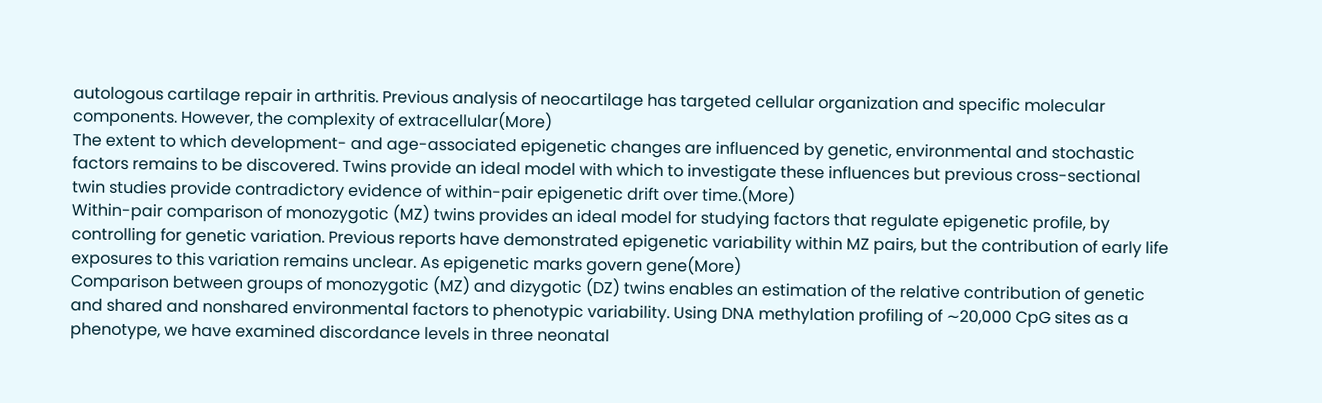autologous cartilage repair in arthritis. Previous analysis of neocartilage has targeted cellular organization and specific molecular components. However, the complexity of extracellular(More)
The extent to which development- and age-associated epigenetic changes are influenced by genetic, environmental and stochastic factors remains to be discovered. Twins provide an ideal model with which to investigate these influences but previous cross-sectional twin studies provide contradictory evidence of within-pair epigenetic drift over time.(More)
Within-pair comparison of monozygotic (MZ) twins provides an ideal model for studying factors that regulate epigenetic profile, by controlling for genetic variation. Previous reports have demonstrated epigenetic variability within MZ pairs, but the contribution of early life exposures to this variation remains unclear. As epigenetic marks govern gene(More)
Comparison between groups of monozygotic (MZ) and dizygotic (DZ) twins enables an estimation of the relative contribution of genetic and shared and nonshared environmental factors to phenotypic variability. Using DNA methylation profiling of ∼20,000 CpG sites as a phenotype, we have examined discordance levels in three neonatal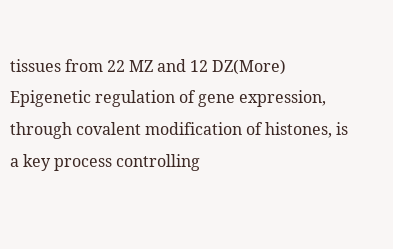tissues from 22 MZ and 12 DZ(More)
Epigenetic regulation of gene expression, through covalent modification of histones, is a key process controlling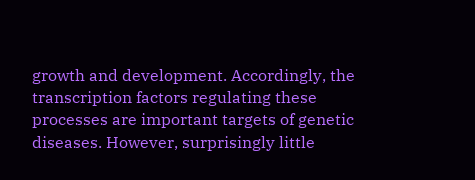growth and development. Accordingly, the transcription factors regulating these processes are important targets of genetic diseases. However, surprisingly little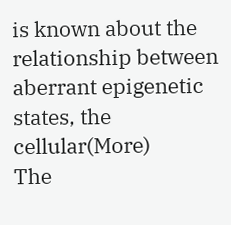is known about the relationship between aberrant epigenetic states, the cellular(More)
The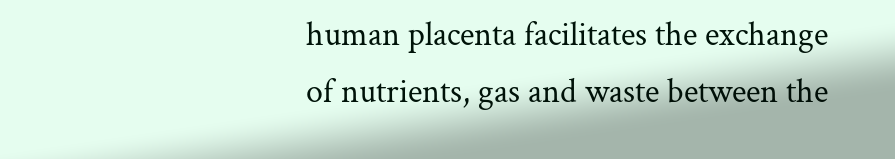human placenta facilitates the exchange of nutrients, gas and waste between the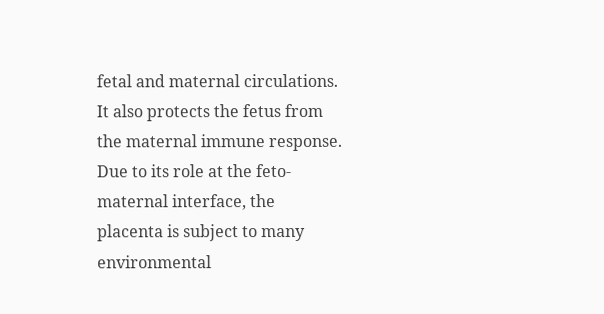fetal and maternal circulations. It also protects the fetus from the maternal immune response. Due to its role at the feto-maternal interface, the placenta is subject to many environmental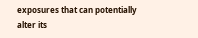exposures that can potentially alter its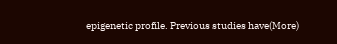epigenetic profile. Previous studies have(More)